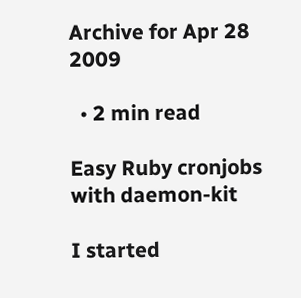Archive for Apr 28 2009

  • 2 min read

Easy Ruby cronjobs with daemon-kit

I started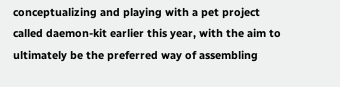conceptualizing and playing with a pet project called daemon-kit earlier this year, with the aim to ultimately be the preferred way of assembling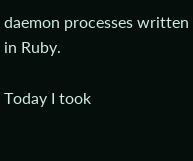daemon processes written in Ruby.

Today I took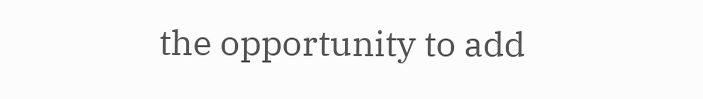the opportunity to add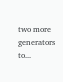two more generators to...